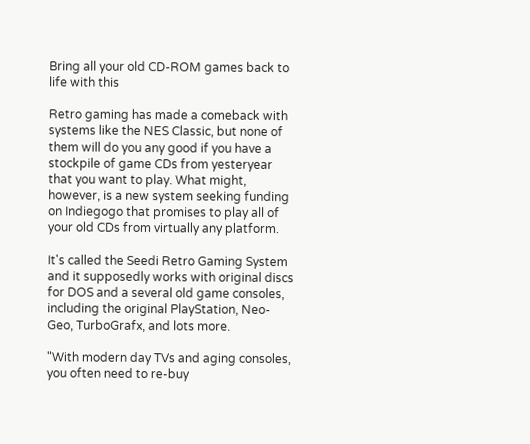Bring all your old CD-ROM games back to life with this

Retro gaming has made a comeback with systems like the NES Classic, but none of them will do you any good if you have a stockpile of game CDs from yesteryear that you want to play. What might, however, is a new system seeking funding on Indiegogo that promises to play all of your old CDs from virtually any platform.

It's called the Seedi Retro Gaming System and it supposedly works with original discs for DOS and a several old game consoles, including the original PlayStation, Neo-Geo, TurboGrafx, and lots more.

"With modern day TVs and aging consoles, you often need to re-buy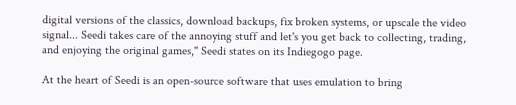digital versions of the classics, download backups, fix broken systems, or upscale the video signal... Seedi takes care of the annoying stuff and let's you get back to collecting, trading, and enjoying the original games," Seedi states on its Indiegogo page.

At the heart of Seedi is an open-source software that uses emulation to bring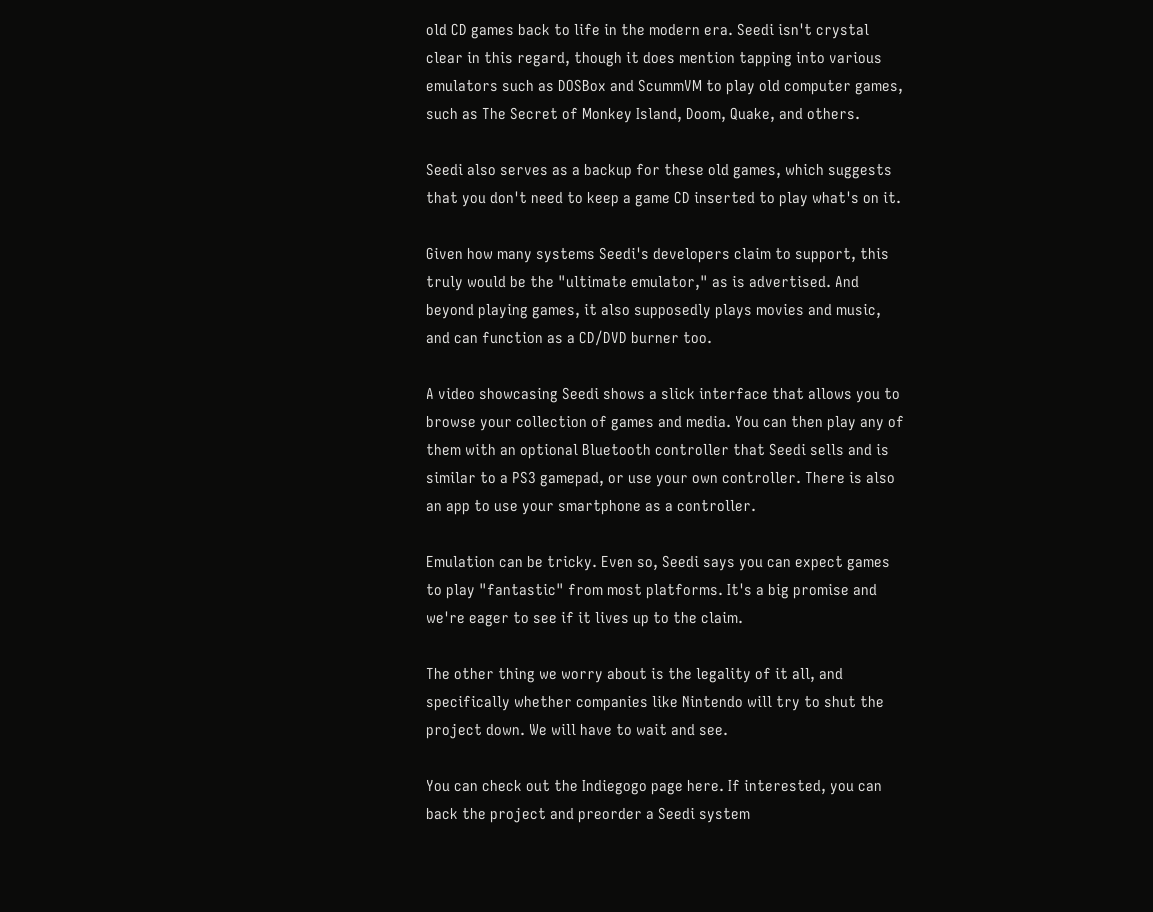old CD games back to life in the modern era. Seedi isn't crystal clear in this regard, though it does mention tapping into various emulators such as DOSBox and ScummVM to play old computer games, such as The Secret of Monkey Island, Doom, Quake, and others.

Seedi also serves as a backup for these old games, which suggests that you don't need to keep a game CD inserted to play what's on it.

Given how many systems Seedi's developers claim to support, this truly would be the "ultimate emulator," as is advertised. And beyond playing games, it also supposedly plays movies and music, and can function as a CD/DVD burner too.

A video showcasing Seedi shows a slick interface that allows you to browse your collection of games and media. You can then play any of them with an optional Bluetooth controller that Seedi sells and is similar to a PS3 gamepad, or use your own controller. There is also an app to use your smartphone as a controller.

Emulation can be tricky. Even so, Seedi says you can expect games to play "fantastic" from most platforms. It's a big promise and we're eager to see if it lives up to the claim.

The other thing we worry about is the legality of it all, and specifically whether companies like Nintendo will try to shut the project down. We will have to wait and see.

You can check out the Indiegogo page here. If interested, you can back the project and preorder a Seedi system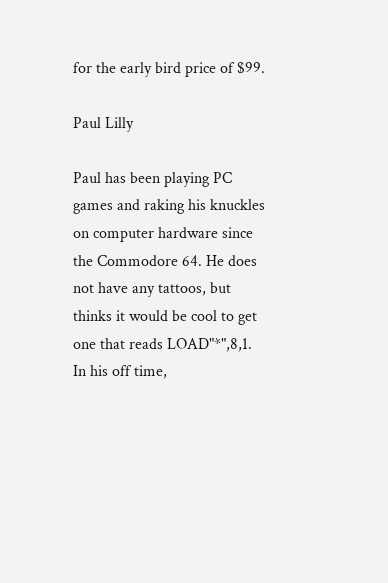for the early bird price of $99.

Paul Lilly

Paul has been playing PC games and raking his knuckles on computer hardware since the Commodore 64. He does not have any tattoos, but thinks it would be cool to get one that reads LOAD"*",8,1. In his off time,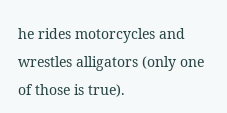he rides motorcycles and wrestles alligators (only one of those is true).